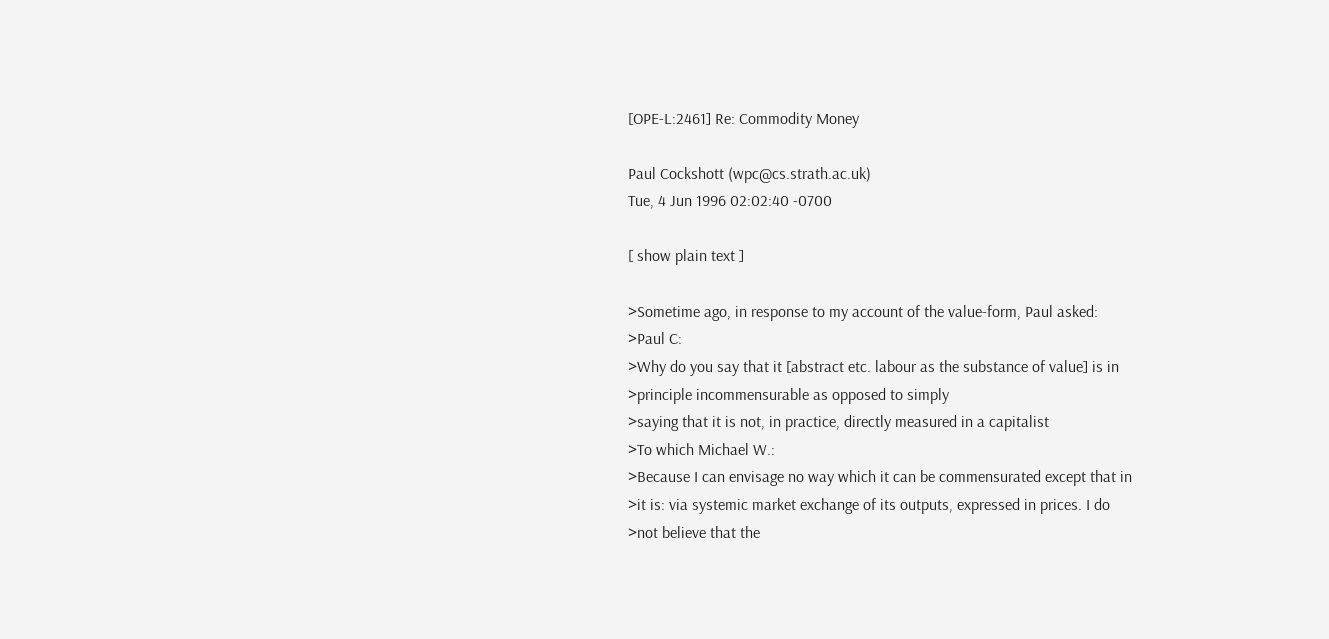[OPE-L:2461] Re: Commodity Money

Paul Cockshott (wpc@cs.strath.ac.uk)
Tue, 4 Jun 1996 02:02:40 -0700

[ show plain text ]

>Sometime ago, in response to my account of the value-form, Paul asked:
>Paul C:
>Why do you say that it [abstract etc. labour as the substance of value] is in
>principle incommensurable as opposed to simply
>saying that it is not, in practice, directly measured in a capitalist
>To which Michael W.:
>Because I can envisage no way which it can be commensurated except that in
>it is: via systemic market exchange of its outputs, expressed in prices. I do
>not believe that the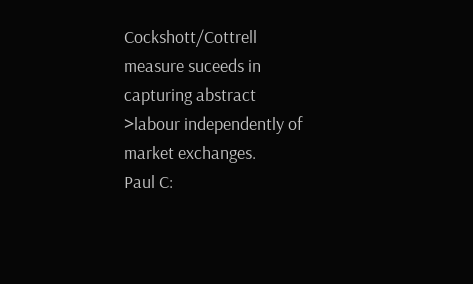Cockshott/Cottrell measure suceeds in capturing abstract
>labour independently of market exchanges.
Paul C: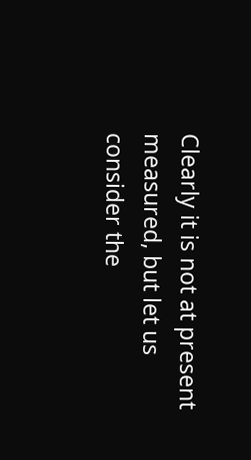Clearly it is not at present measured, but let us consider the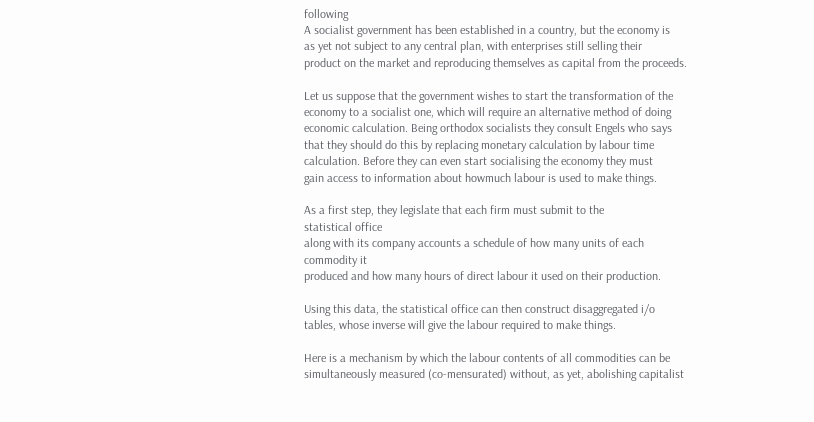following
A socialist government has been established in a country, but the economy is
as yet not subject to any central plan, with enterprises still selling their
product on the market and reproducing themselves as capital from the proceeds.

Let us suppose that the government wishes to start the transformation of the
economy to a socialist one, which will require an alternative method of doing
economic calculation. Being orthodox socialists they consult Engels who says
that they should do this by replacing monetary calculation by labour time
calculation. Before they can even start socialising the economy they must
gain access to information about howmuch labour is used to make things.

As a first step, they legislate that each firm must submit to the
statistical office
along with its company accounts a schedule of how many units of each
commodity it
produced and how many hours of direct labour it used on their production.

Using this data, the statistical office can then construct disaggregated i/o
tables, whose inverse will give the labour required to make things.

Here is a mechanism by which the labour contents of all commodities can be
simultaneously measured (co-mensurated) without, as yet, abolishing capitalist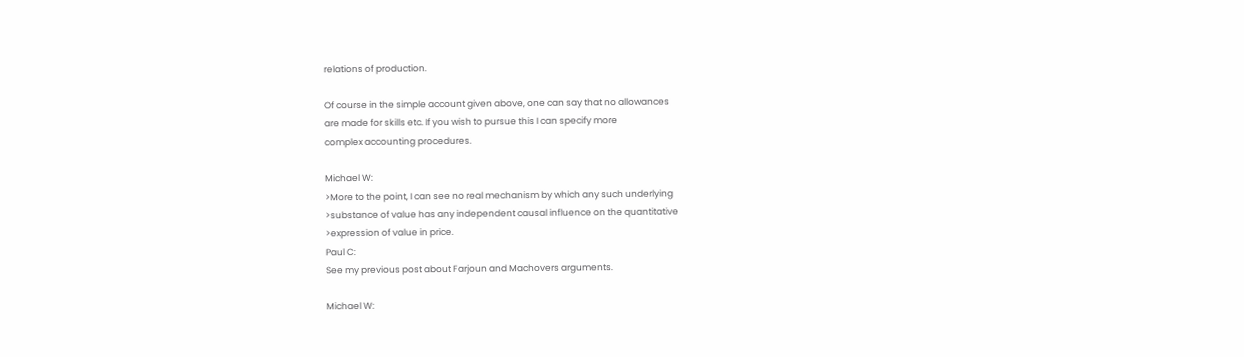relations of production.

Of course in the simple account given above, one can say that no allowances
are made for skills etc. If you wish to pursue this I can specify more
complex accounting procedures.

Michael W:
>More to the point, I can see no real mechanism by which any such underlying
>substance of value has any independent causal influence on the quantitative
>expression of value in price.
Paul C:
See my previous post about Farjoun and Machovers arguments.

Michael W: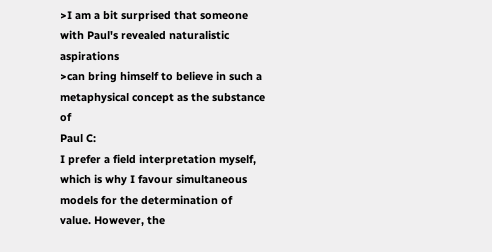>I am a bit surprised that someone with Paul's revealed naturalistic aspirations
>can bring himself to believe in such a metaphysical concept as the substance of
Paul C:
I prefer a field interpretation myself, which is why I favour simultaneous
models for the determination of value. However, the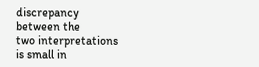discrepancy between the
two interpretations is small in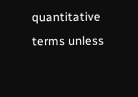quantitative terms unless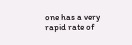one has a very
rapid rate of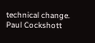technical change.
Paul Cockshott